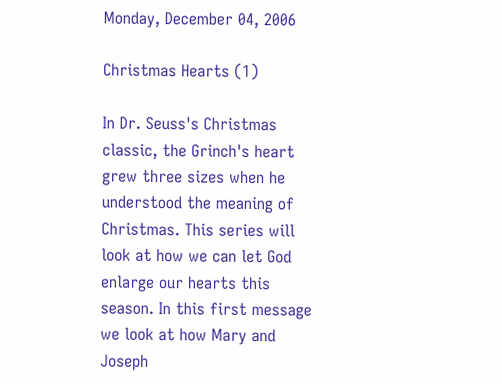Monday, December 04, 2006

Christmas Hearts (1)

In Dr. Seuss's Christmas classic, the Grinch's heart grew three sizes when he understood the meaning of Christmas. This series will look at how we can let God enlarge our hearts this season. In this first message we look at how Mary and Joseph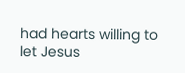had hearts willing to let Jesus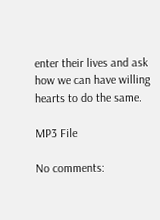enter their lives and ask how we can have willing hearts to do the same.

MP3 File

No comments: